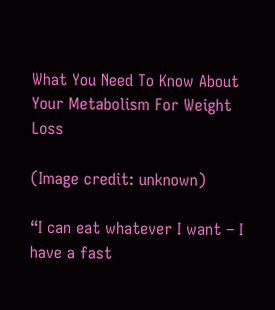What You Need To Know About Your Metabolism For Weight Loss

(Image credit: unknown)

“I can eat whatever I want – I have a fast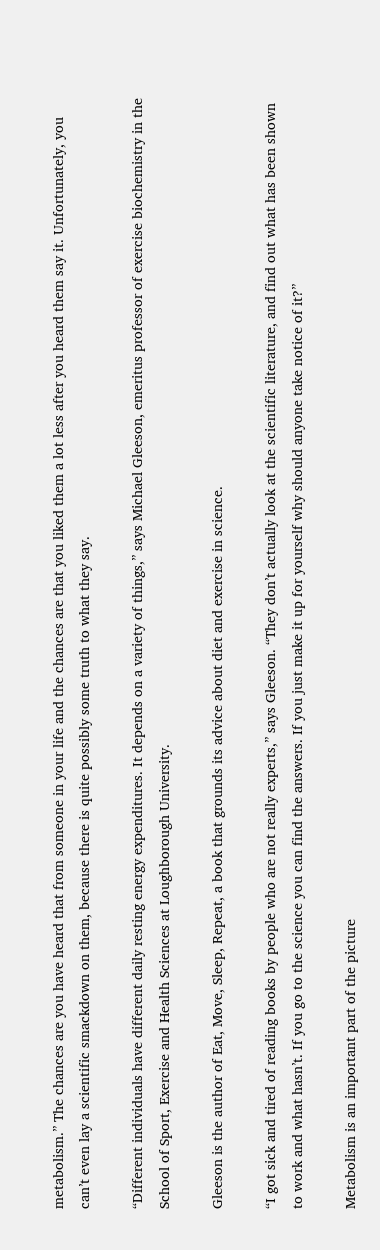metabolism.” The chances are you have heard that from someone in your life and the chances are that you liked them a lot less after you heard them say it. Unfortunately, you can’t even lay a scientific smackdown on them, because there is quite possibly some truth to what they say.

“Different individuals have different daily resting energy expenditures. It depends on a variety of things,” says Michael Gleeson, emeritus professor of exercise biochemistry in the School of Sport, Exercise and Health Sciences at Loughborough University.

Gleeson is the author of Eat, Move, Sleep, Repeat, a book that grounds its advice about diet and exercise in science.

“I got sick and tired of reading books by people who are not really experts,” says Gleeson. “They don’t actually look at the scientific literature, and find out what has been shown to work and what hasn’t. If you go to the science you can find the answers. If you just make it up for yourself why should anyone take notice of it?”

Metabolism is an important part of the picture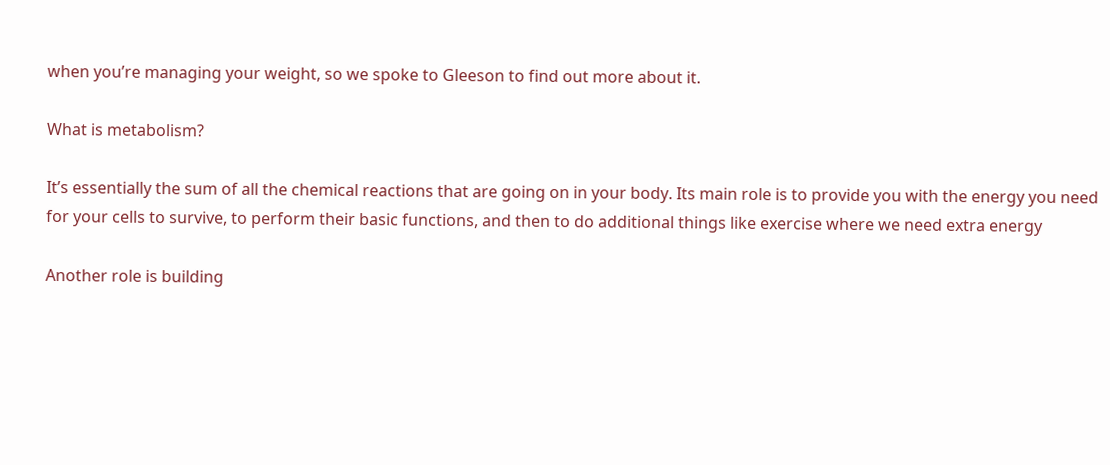when you’re managing your weight, so we spoke to Gleeson to find out more about it.

What is metabolism?

It’s essentially the sum of all the chemical reactions that are going on in your body. Its main role is to provide you with the energy you need for your cells to survive, to perform their basic functions, and then to do additional things like exercise where we need extra energy

Another role is building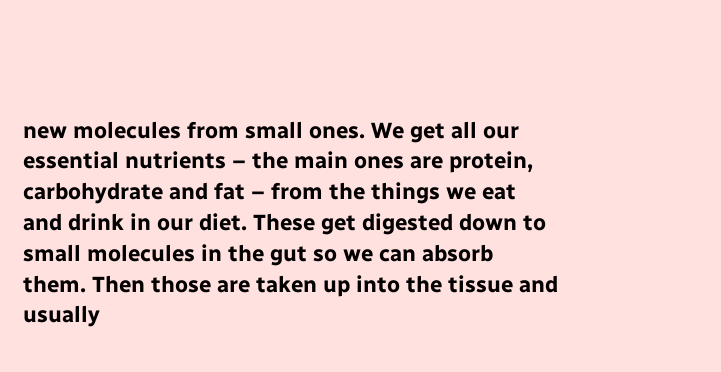new molecules from small ones. We get all our essential nutrients – the main ones are protein, carbohydrate and fat – from the things we eat and drink in our diet. These get digested down to small molecules in the gut so we can absorb them. Then those are taken up into the tissue and usually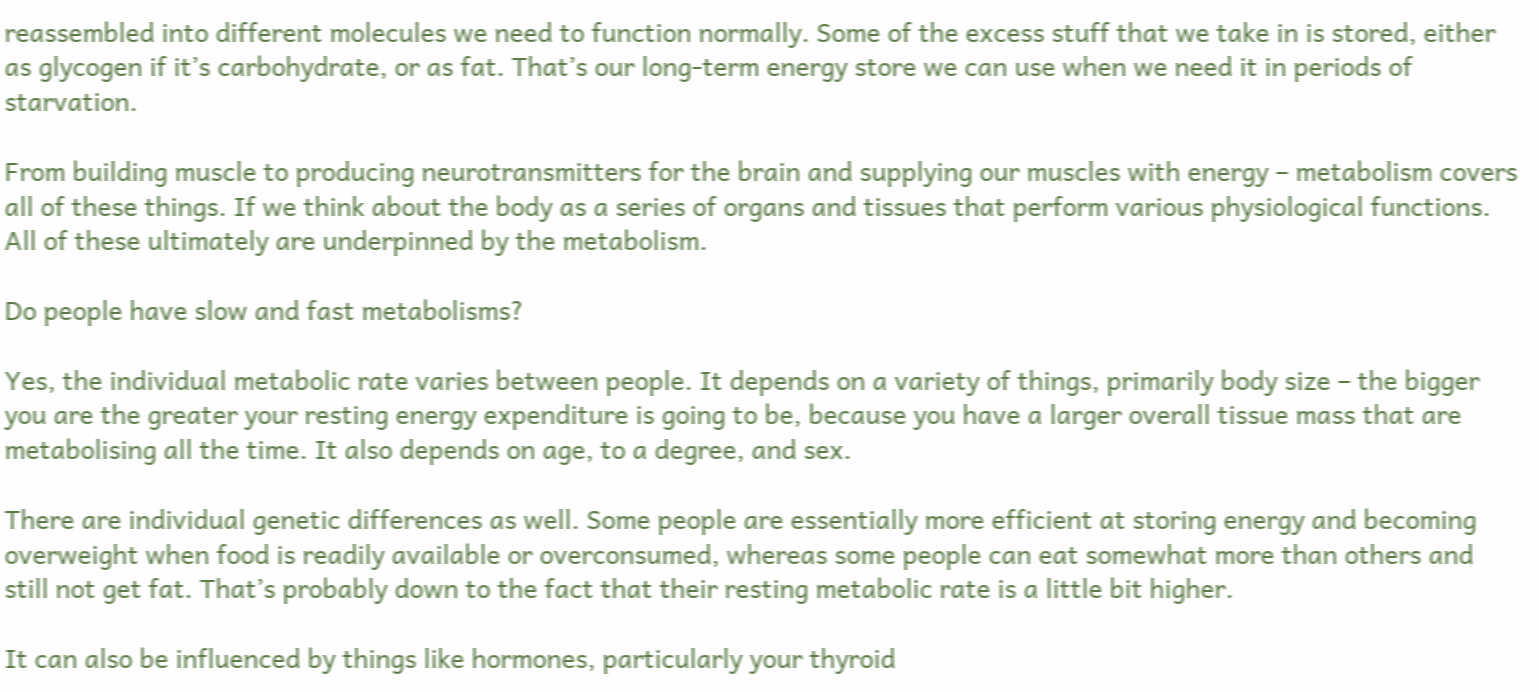reassembled into different molecules we need to function normally. Some of the excess stuff that we take in is stored, either as glycogen if it’s carbohydrate, or as fat. That’s our long-term energy store we can use when we need it in periods of starvation.

From building muscle to producing neurotransmitters for the brain and supplying our muscles with energy – metabolism covers all of these things. If we think about the body as a series of organs and tissues that perform various physiological functions. All of these ultimately are underpinned by the metabolism.

Do people have slow and fast metabolisms?

Yes, the individual metabolic rate varies between people. It depends on a variety of things, primarily body size – the bigger you are the greater your resting energy expenditure is going to be, because you have a larger overall tissue mass that are metabolising all the time. It also depends on age, to a degree, and sex.

There are individual genetic differences as well. Some people are essentially more efficient at storing energy and becoming overweight when food is readily available or overconsumed, whereas some people can eat somewhat more than others and still not get fat. That’s probably down to the fact that their resting metabolic rate is a little bit higher.

It can also be influenced by things like hormones, particularly your thyroid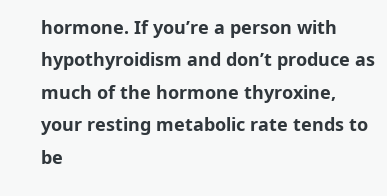hormone. If you’re a person with hypothyroidism and don’t produce as much of the hormone thyroxine, your resting metabolic rate tends to be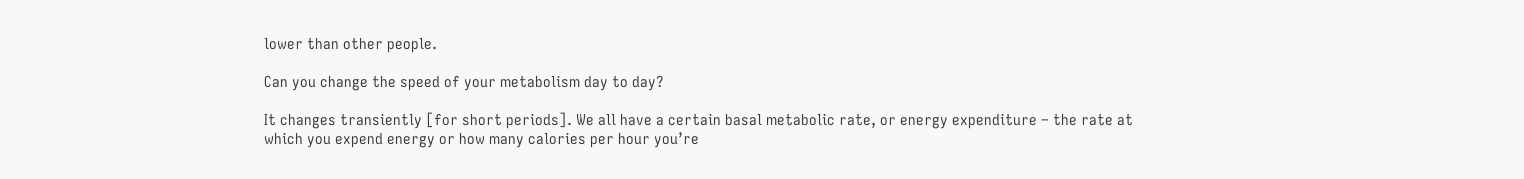lower than other people.

Can you change the speed of your metabolism day to day?

It changes transiently [for short periods]. We all have a certain basal metabolic rate, or energy expenditure – the rate at which you expend energy or how many calories per hour you’re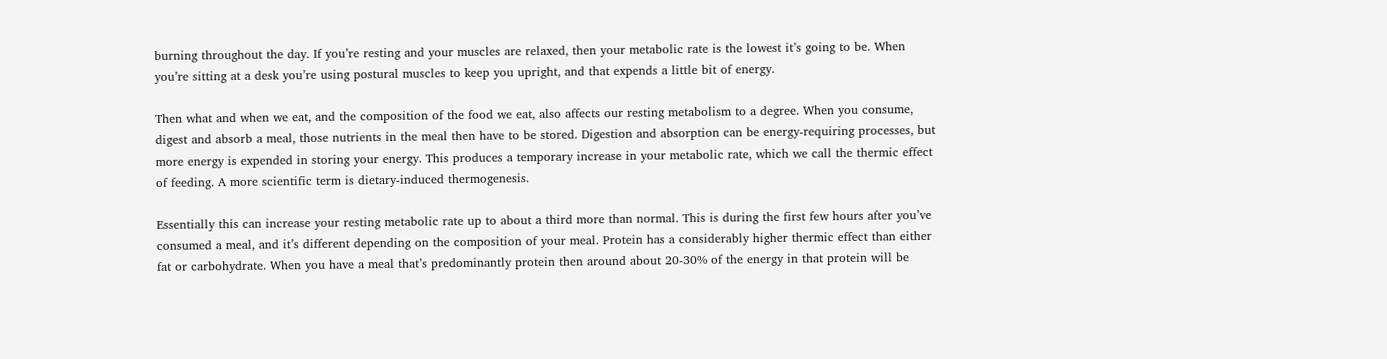burning throughout the day. If you’re resting and your muscles are relaxed, then your metabolic rate is the lowest it’s going to be. When you’re sitting at a desk you’re using postural muscles to keep you upright, and that expends a little bit of energy.

Then what and when we eat, and the composition of the food we eat, also affects our resting metabolism to a degree. When you consume, digest and absorb a meal, those nutrients in the meal then have to be stored. Digestion and absorption can be energy-requiring processes, but more energy is expended in storing your energy. This produces a temporary increase in your metabolic rate, which we call the thermic effect of feeding. A more scientific term is dietary-induced thermogenesis.

Essentially this can increase your resting metabolic rate up to about a third more than normal. This is during the first few hours after you’ve consumed a meal, and it’s different depending on the composition of your meal. Protein has a considerably higher thermic effect than either fat or carbohydrate. When you have a meal that’s predominantly protein then around about 20-30% of the energy in that protein will be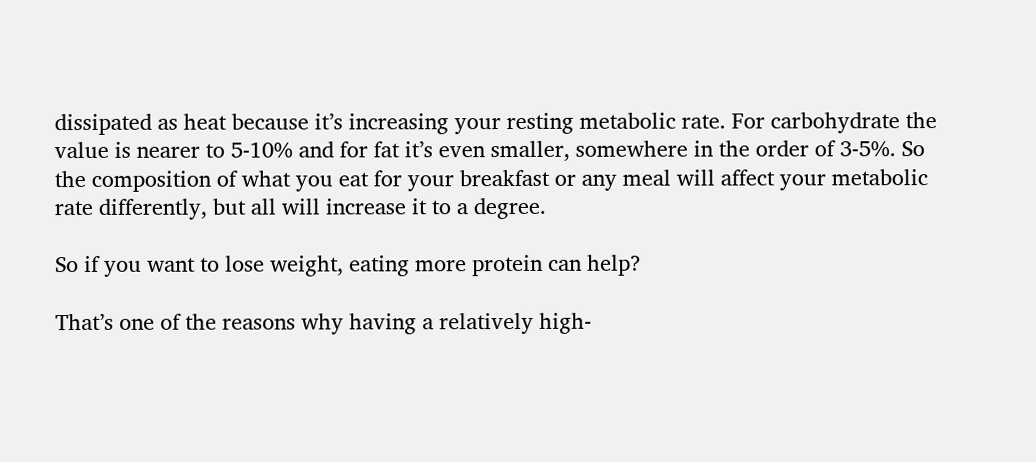dissipated as heat because it’s increasing your resting metabolic rate. For carbohydrate the value is nearer to 5-10% and for fat it’s even smaller, somewhere in the order of 3-5%. So the composition of what you eat for your breakfast or any meal will affect your metabolic rate differently, but all will increase it to a degree.

So if you want to lose weight, eating more protein can help?

That’s one of the reasons why having a relatively high-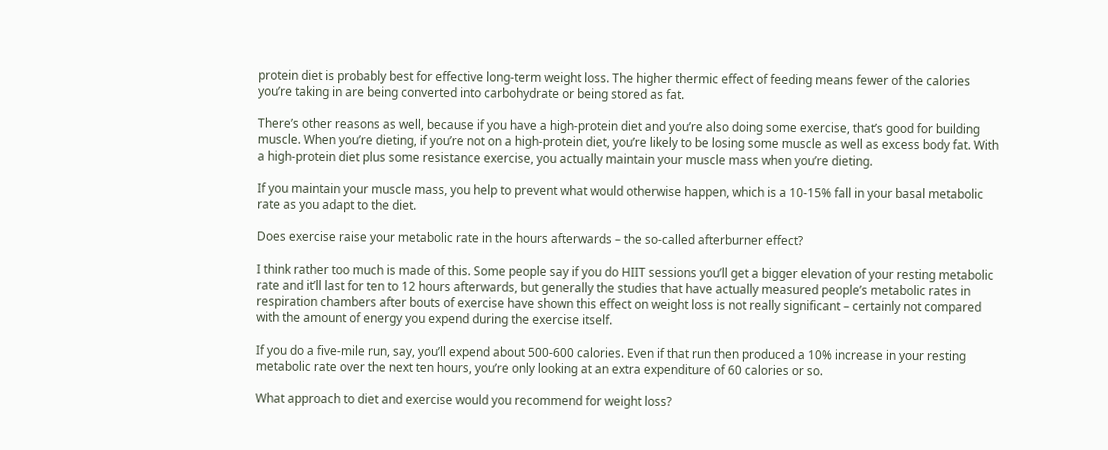protein diet is probably best for effective long-term weight loss. The higher thermic effect of feeding means fewer of the calories you’re taking in are being converted into carbohydrate or being stored as fat.

There’s other reasons as well, because if you have a high-protein diet and you’re also doing some exercise, that’s good for building muscle. When you’re dieting, if you’re not on a high-protein diet, you’re likely to be losing some muscle as well as excess body fat. With a high-protein diet plus some resistance exercise, you actually maintain your muscle mass when you’re dieting.

If you maintain your muscle mass, you help to prevent what would otherwise happen, which is a 10-15% fall in your basal metabolic rate as you adapt to the diet.

Does exercise raise your metabolic rate in the hours afterwards – the so-called afterburner effect?

I think rather too much is made of this. Some people say if you do HIIT sessions you’ll get a bigger elevation of your resting metabolic rate and it’ll last for ten to 12 hours afterwards, but generally the studies that have actually measured people’s metabolic rates in respiration chambers after bouts of exercise have shown this effect on weight loss is not really significant – certainly not compared with the amount of energy you expend during the exercise itself.

If you do a five-mile run, say, you’ll expend about 500-600 calories. Even if that run then produced a 10% increase in your resting metabolic rate over the next ten hours, you’re only looking at an extra expenditure of 60 calories or so.

What approach to diet and exercise would you recommend for weight loss?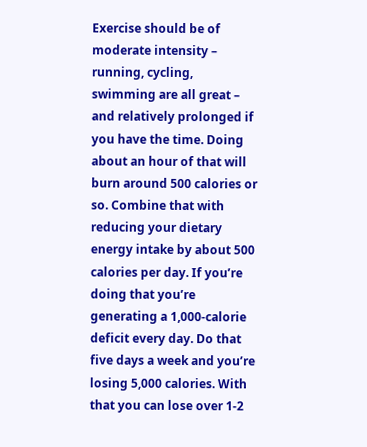Exercise should be of moderate intensity – running, cycling, swimming are all great – and relatively prolonged if you have the time. Doing about an hour of that will burn around 500 calories or so. Combine that with reducing your dietary energy intake by about 500 calories per day. If you’re doing that you’re generating a 1,000-calorie deficit every day. Do that five days a week and you’re losing 5,000 calories. With that you can lose over 1-2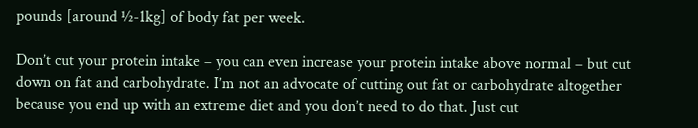pounds [around ½-1kg] of body fat per week.

Don’t cut your protein intake – you can even increase your protein intake above normal – but cut down on fat and carbohydrate. I’m not an advocate of cutting out fat or carbohydrate altogether because you end up with an extreme diet and you don’t need to do that. Just cut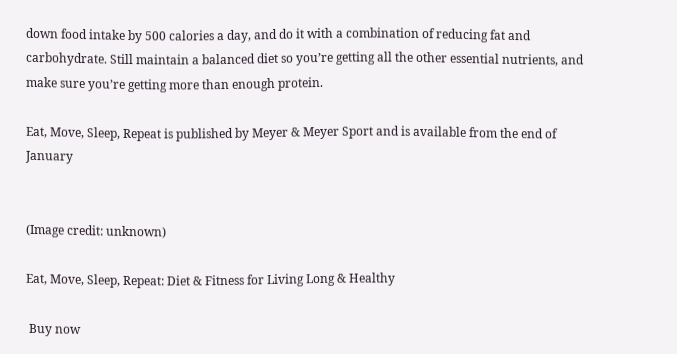down food intake by 500 calories a day, and do it with a combination of reducing fat and carbohydrate. Still maintain a balanced diet so you’re getting all the other essential nutrients, and make sure you’re getting more than enough protein.

Eat, Move, Sleep, Repeat is published by Meyer & Meyer Sport and is available from the end of January


(Image credit: unknown)

Eat, Move, Sleep, Repeat: Diet & Fitness for Living Long & Healthy

 Buy now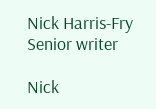Nick Harris-Fry
Senior writer

Nick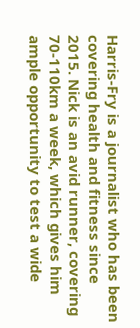Harris-Fry is a journalist who has been covering health and fitness since 2015. Nick is an avid runner, covering 70-110km a week, which gives him ample opportunity to test a wide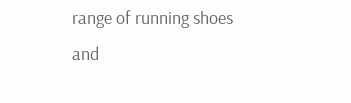range of running shoes and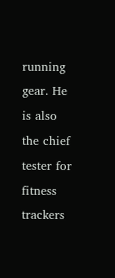running gear. He is also the chief tester for fitness trackers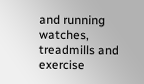and running watches, treadmills and exercise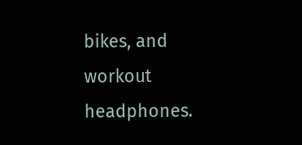bikes, and workout headphones.